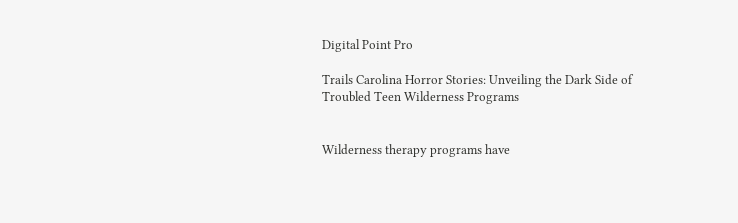Digital Point Pro

Trails Carolina Horror Stories: Unveiling the Dark Side of Troubled Teen Wilderness Programs


Wilderness therapy programs have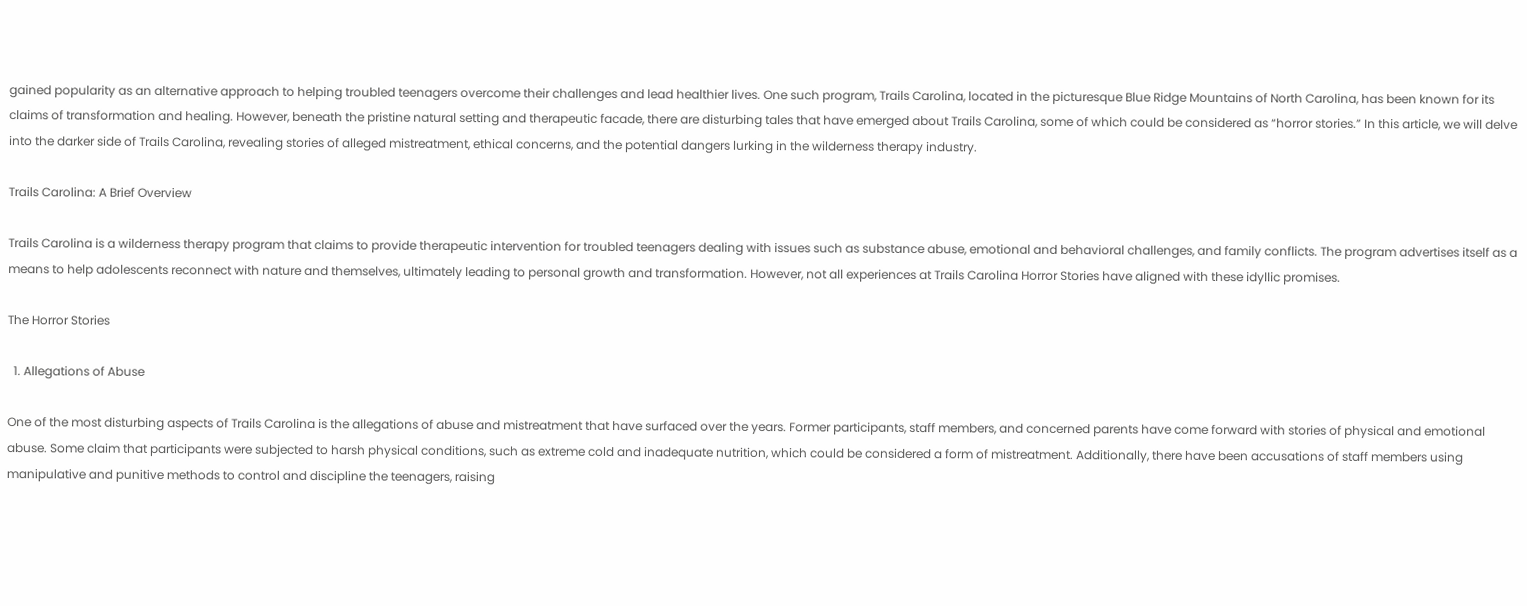gained popularity as an alternative approach to helping troubled teenagers overcome their challenges and lead healthier lives. One such program, Trails Carolina, located in the picturesque Blue Ridge Mountains of North Carolina, has been known for its claims of transformation and healing. However, beneath the pristine natural setting and therapeutic facade, there are disturbing tales that have emerged about Trails Carolina, some of which could be considered as “horror stories.” In this article, we will delve into the darker side of Trails Carolina, revealing stories of alleged mistreatment, ethical concerns, and the potential dangers lurking in the wilderness therapy industry.

Trails Carolina: A Brief Overview

Trails Carolina is a wilderness therapy program that claims to provide therapeutic intervention for troubled teenagers dealing with issues such as substance abuse, emotional and behavioral challenges, and family conflicts. The program advertises itself as a means to help adolescents reconnect with nature and themselves, ultimately leading to personal growth and transformation. However, not all experiences at Trails Carolina Horror Stories have aligned with these idyllic promises.

The Horror Stories

  1. Allegations of Abuse

One of the most disturbing aspects of Trails Carolina is the allegations of abuse and mistreatment that have surfaced over the years. Former participants, staff members, and concerned parents have come forward with stories of physical and emotional abuse. Some claim that participants were subjected to harsh physical conditions, such as extreme cold and inadequate nutrition, which could be considered a form of mistreatment. Additionally, there have been accusations of staff members using manipulative and punitive methods to control and discipline the teenagers, raising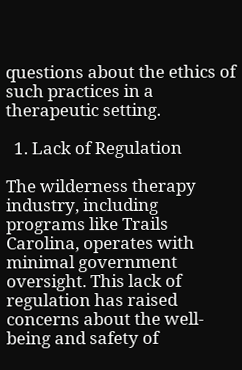questions about the ethics of such practices in a therapeutic setting.

  1. Lack of Regulation

The wilderness therapy industry, including programs like Trails Carolina, operates with minimal government oversight. This lack of regulation has raised concerns about the well-being and safety of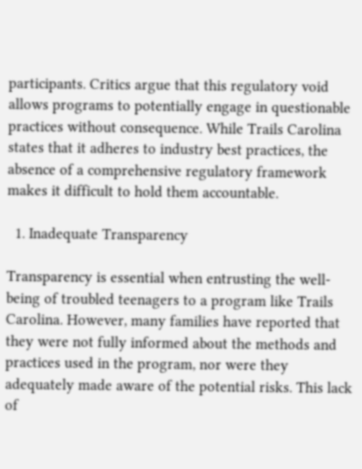participants. Critics argue that this regulatory void allows programs to potentially engage in questionable practices without consequence. While Trails Carolina states that it adheres to industry best practices, the absence of a comprehensive regulatory framework makes it difficult to hold them accountable.

  1. Inadequate Transparency

Transparency is essential when entrusting the well-being of troubled teenagers to a program like Trails Carolina. However, many families have reported that they were not fully informed about the methods and practices used in the program, nor were they adequately made aware of the potential risks. This lack of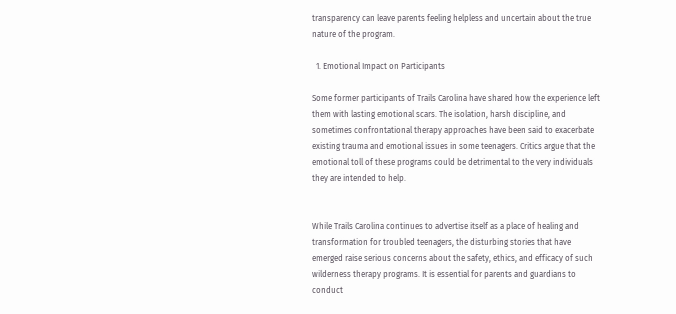transparency can leave parents feeling helpless and uncertain about the true nature of the program.

  1. Emotional Impact on Participants

Some former participants of Trails Carolina have shared how the experience left them with lasting emotional scars. The isolation, harsh discipline, and sometimes confrontational therapy approaches have been said to exacerbate existing trauma and emotional issues in some teenagers. Critics argue that the emotional toll of these programs could be detrimental to the very individuals they are intended to help.


While Trails Carolina continues to advertise itself as a place of healing and transformation for troubled teenagers, the disturbing stories that have emerged raise serious concerns about the safety, ethics, and efficacy of such wilderness therapy programs. It is essential for parents and guardians to conduct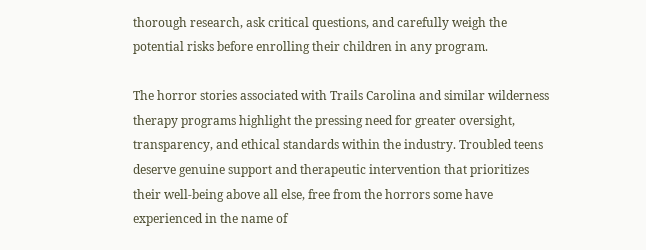thorough research, ask critical questions, and carefully weigh the potential risks before enrolling their children in any program.

The horror stories associated with Trails Carolina and similar wilderness therapy programs highlight the pressing need for greater oversight, transparency, and ethical standards within the industry. Troubled teens deserve genuine support and therapeutic intervention that prioritizes their well-being above all else, free from the horrors some have experienced in the name of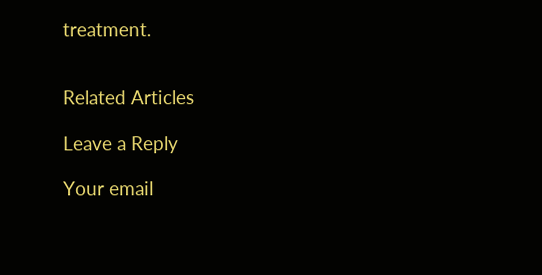treatment.


Related Articles

Leave a Reply

Your email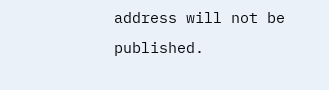address will not be published.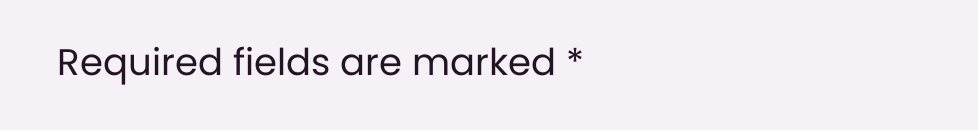Required fields are marked *